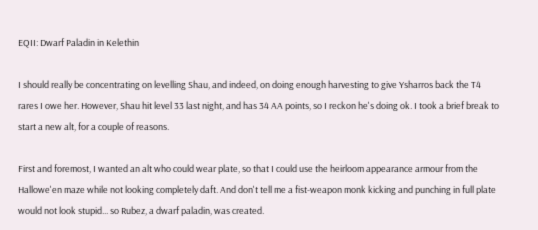EQII: Dwarf Paladin in Kelethin

I should really be concentrating on levelling Shau, and indeed, on doing enough harvesting to give Ysharros back the T4 rares I owe her. However, Shau hit level 33 last night, and has 34 AA points, so I reckon he's doing ok. I took a brief break to start a new alt, for a couple of reasons.

First and foremost, I wanted an alt who could wear plate, so that I could use the heirloom appearance armour from the Hallowe'en maze while not looking completely daft. And don't tell me a fist-weapon monk kicking and punching in full plate would not look stupid... so Rubez, a dwarf paladin, was created.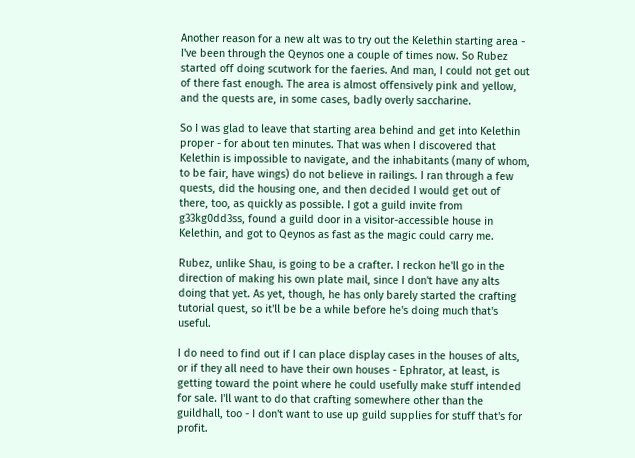Another reason for a new alt was to try out the Kelethin starting area - I've been through the Qeynos one a couple of times now. So Rubez started off doing scutwork for the faeries. And man, I could not get out of there fast enough. The area is almost offensively pink and yellow, and the quests are, in some cases, badly overly saccharine.

So I was glad to leave that starting area behind and get into Kelethin proper - for about ten minutes. That was when I discovered that Kelethin is impossible to navigate, and the inhabitants (many of whom, to be fair, have wings) do not believe in railings. I ran through a few quests, did the housing one, and then decided I would get out of there, too, as quickly as possible. I got a guild invite from g33kg0dd3ss, found a guild door in a visitor-accessible house in Kelethin, and got to Qeynos as fast as the magic could carry me.

Rubez, unlike Shau, is going to be a crafter. I reckon he'll go in the direction of making his own plate mail, since I don't have any alts doing that yet. As yet, though, he has only barely started the crafting tutorial quest, so it'll be be a while before he's doing much that's useful.

I do need to find out if I can place display cases in the houses of alts, or if they all need to have their own houses - Ephrator, at least, is getting toward the point where he could usefully make stuff intended for sale. I'll want to do that crafting somewhere other than the guildhall, too - I don't want to use up guild supplies for stuff that's for profit.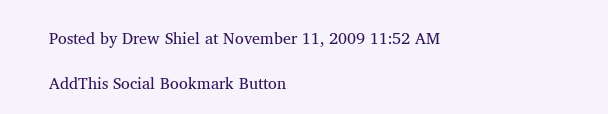Posted by Drew Shiel at November 11, 2009 11:52 AM

AddThis Social Bookmark Button